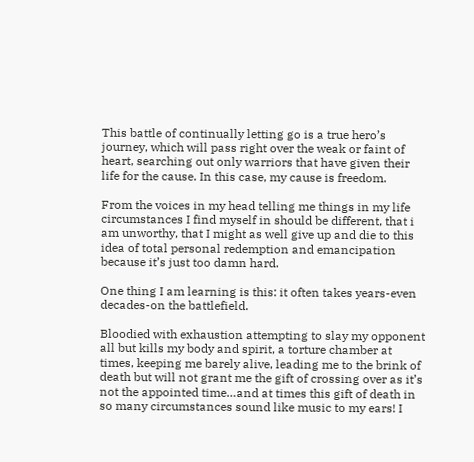This battle of continually letting go is a true hero’s journey, which will pass right over the weak or faint of heart, searching out only warriors that have given their life for the cause. In this case, my cause is freedom.

From the voices in my head telling me things in my life circumstances I find myself in should be different, that i am unworthy, that I might as well give up and die to this idea of total personal redemption and emancipation because it’s just too damn hard.

One thing I am learning is this: it often takes years-even decades-on the battlefield.

Bloodied with exhaustion attempting to slay my opponent all but kills my body and spirit, a torture chamber at times, keeping me barely alive, leading me to the brink of death but will not grant me the gift of crossing over as it’s not the appointed time…and at times this gift of death in so many circumstances sound like music to my ears! I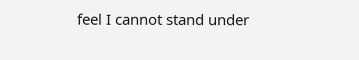feel I cannot stand under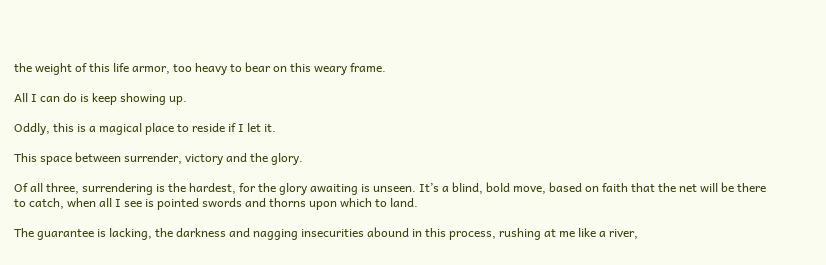the weight of this life armor, too heavy to bear on this weary frame.

All I can do is keep showing up.

Oddly, this is a magical place to reside if I let it.

This space between surrender, victory and the glory.

Of all three, surrendering is the hardest, for the glory awaiting is unseen. It’s a blind, bold move, based on faith that the net will be there to catch, when all I see is pointed swords and thorns upon which to land.

The guarantee is lacking, the darkness and nagging insecurities abound in this process, rushing at me like a river,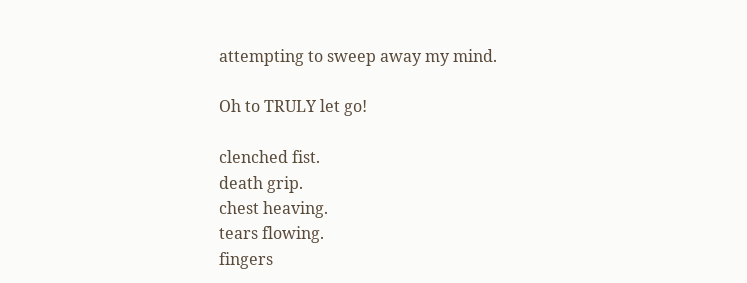attempting to sweep away my mind.

Oh to TRULY let go!

clenched fist.
death grip.
chest heaving.
tears flowing.
fingers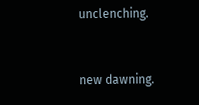unclenching.


new dawning.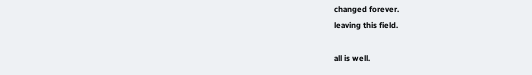changed forever.
leaving this field.

all is well.